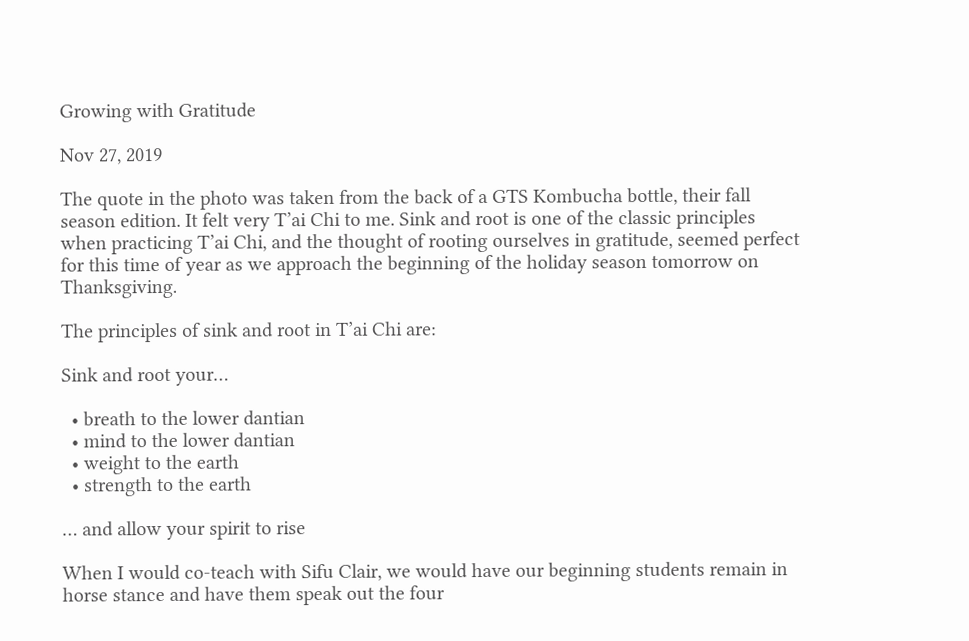Growing with Gratitude

Nov 27, 2019

The quote in the photo was taken from the back of a GTS Kombucha bottle, their fall season edition. It felt very T’ai Chi to me. Sink and root is one of the classic principles when practicing T’ai Chi, and the thought of rooting ourselves in gratitude, seemed perfect for this time of year as we approach the beginning of the holiday season tomorrow on Thanksgiving.

The principles of sink and root in T’ai Chi are:

Sink and root your…

  • breath to the lower dantian
  • mind to the lower dantian
  • weight to the earth
  • strength to the earth

… and allow your spirit to rise

When I would co-teach with Sifu Clair, we would have our beginning students remain in horse stance and have them speak out the four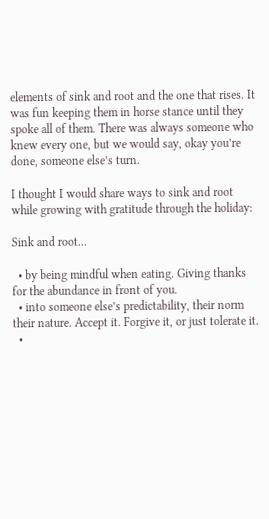elements of sink and root and the one that rises. It was fun keeping them in horse stance until they spoke all of them. There was always someone who knew every one, but we would say, okay you’re done, someone else’s turn.

I thought I would share ways to sink and root while growing with gratitude through the holiday:

Sink and root…

  • by being mindful when eating. Giving thanks for the abundance in front of you.
  • into someone else’s predictability, their norm their nature. Accept it. Forgive it, or just tolerate it.
  •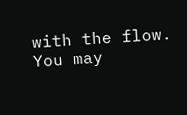with the flow. You may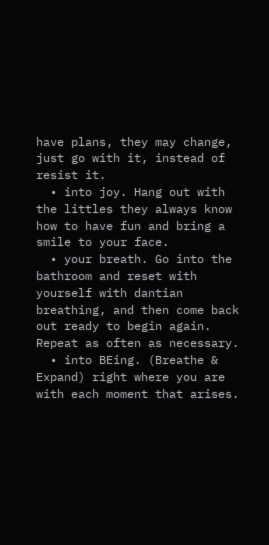have plans, they may change, just go with it, instead of resist it.
  • into joy. Hang out with the littles they always know how to have fun and bring a smile to your face.
  • your breath. Go into the bathroom and reset with yourself with dantian breathing, and then come back out ready to begin again. Repeat as often as necessary.
  • into BEing. (Breathe & Expand) right where you are with each moment that arises.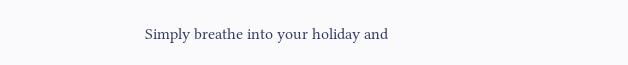Simply breathe into your holiday and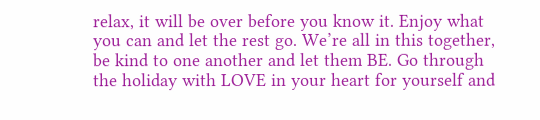relax, it will be over before you know it. Enjoy what you can and let the rest go. We’re all in this together, be kind to one another and let them BE. Go through the holiday with LOVE in your heart for yourself and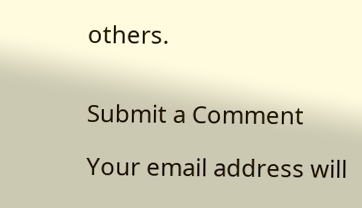others.


Submit a Comment

Your email address will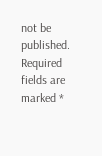not be published. Required fields are marked *